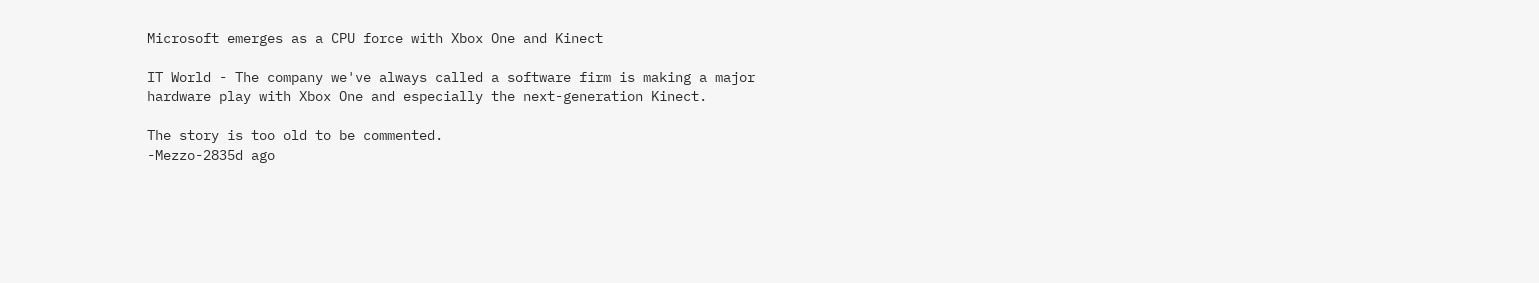Microsoft emerges as a CPU force with Xbox One and Kinect

IT World - The company we've always called a software firm is making a major hardware play with Xbox One and especially the next-generation Kinect.

The story is too old to be commented.
-Mezzo-2835d ago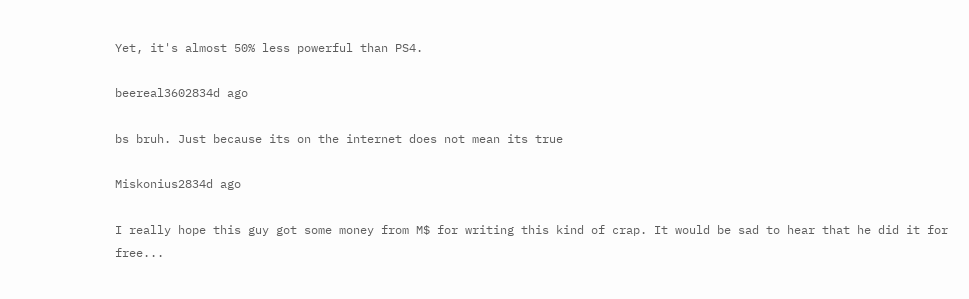Yet, it's almost 50% less powerful than PS4.

beereal3602834d ago

bs bruh. Just because its on the internet does not mean its true

Miskonius2834d ago

I really hope this guy got some money from M$ for writing this kind of crap. It would be sad to hear that he did it for free...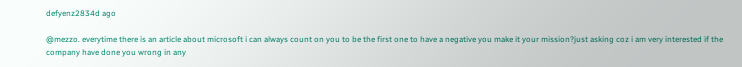defyenz2834d ago

@mezzo. everytime there is an article about microsoft i can always count on you to be the first one to have a negative you make it your mission?just asking coz i am very interested if the company have done you wrong in any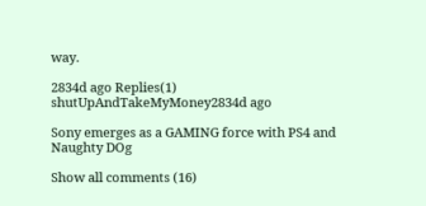way.

2834d ago Replies(1)
shutUpAndTakeMyMoney2834d ago

Sony emerges as a GAMING force with PS4 and Naughty DOg

Show all comments (16)